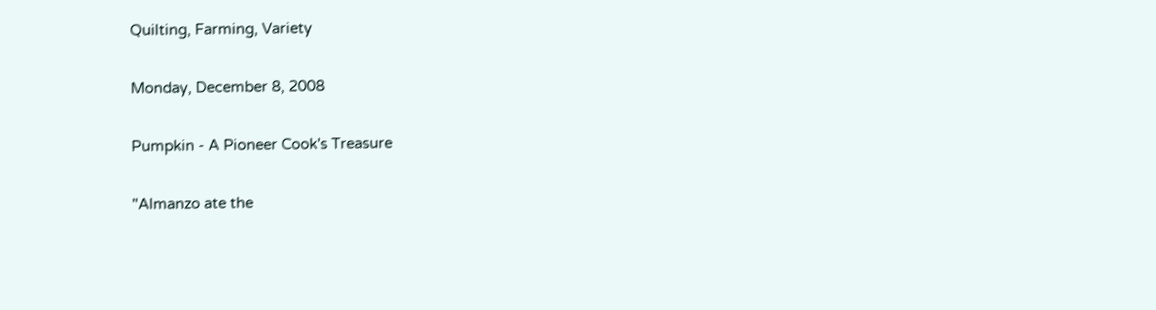Quilting, Farming, Variety

Monday, December 8, 2008

Pumpkin - A Pioneer Cook's Treasure

"Almanzo ate the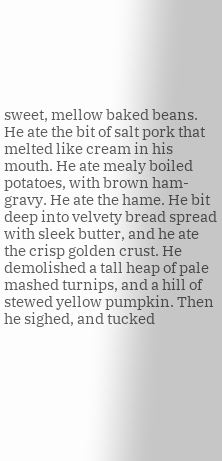sweet, mellow baked beans. He ate the bit of salt pork that melted like cream in his mouth. He ate mealy boiled potatoes, with brown ham-gravy. He ate the hame. He bit deep into velvety bread spread with sleek butter, and he ate the crisp golden crust. He demolished a tall heap of pale mashed turnips, and a hill of stewed yellow pumpkin. Then he sighed, and tucked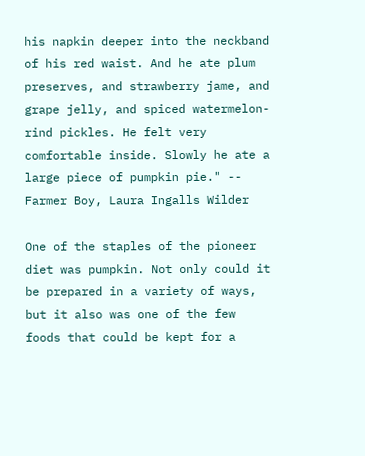his napkin deeper into the neckband of his red waist. And he ate plum preserves, and strawberry jame, and grape jelly, and spiced watermelon-rind pickles. He felt very comfortable inside. Slowly he ate a large piece of pumpkin pie." -- Farmer Boy, Laura Ingalls Wilder

One of the staples of the pioneer diet was pumpkin. Not only could it be prepared in a variety of ways, but it also was one of the few foods that could be kept for a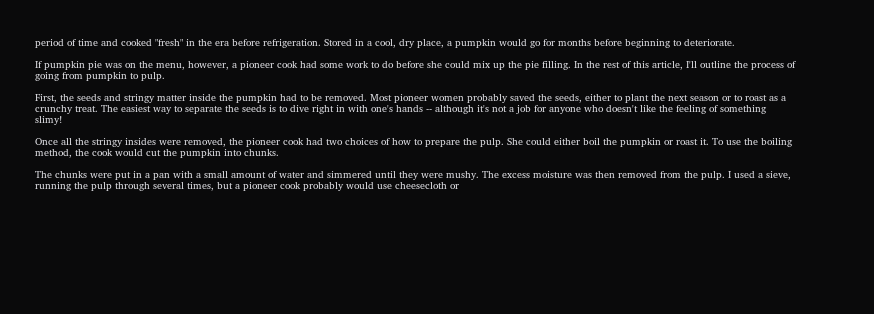period of time and cooked "fresh" in the era before refrigeration. Stored in a cool, dry place, a pumpkin would go for months before beginning to deteriorate.

If pumpkin pie was on the menu, however, a pioneer cook had some work to do before she could mix up the pie filling. In the rest of this article, I'll outline the process of going from pumpkin to pulp.

First, the seeds and stringy matter inside the pumpkin had to be removed. Most pioneer women probably saved the seeds, either to plant the next season or to roast as a crunchy treat. The easiest way to separate the seeds is to dive right in with one's hands -- although it's not a job for anyone who doesn't like the feeling of something slimy!

Once all the stringy insides were removed, the pioneer cook had two choices of how to prepare the pulp. She could either boil the pumpkin or roast it. To use the boiling method, the cook would cut the pumpkin into chunks.

The chunks were put in a pan with a small amount of water and simmered until they were mushy. The excess moisture was then removed from the pulp. I used a sieve, running the pulp through several times, but a pioneer cook probably would use cheesecloth or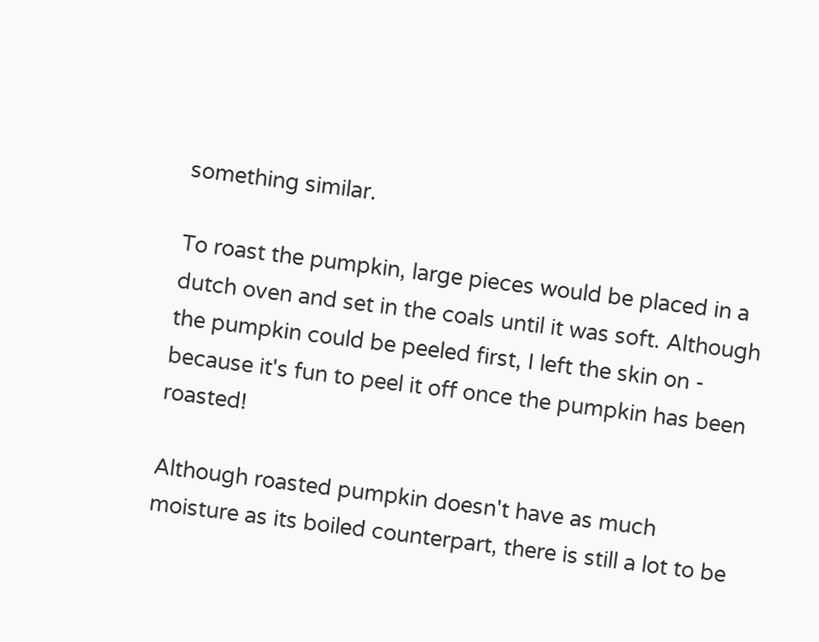something similar.

To roast the pumpkin, large pieces would be placed in a dutch oven and set in the coals until it was soft. Although the pumpkin could be peeled first, I left the skin on - because it's fun to peel it off once the pumpkin has been roasted!

Although roasted pumpkin doesn't have as much moisture as its boiled counterpart, there is still a lot to be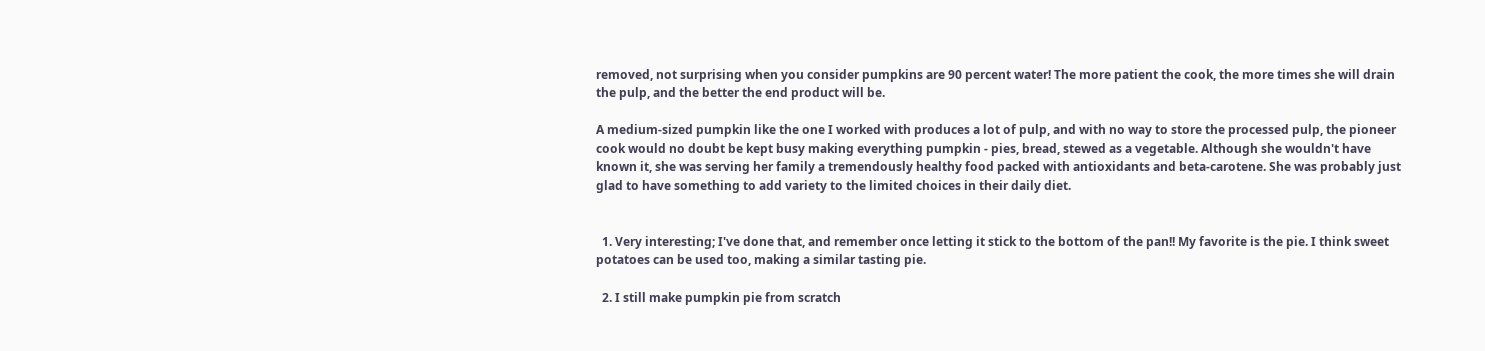removed, not surprising when you consider pumpkins are 90 percent water! The more patient the cook, the more times she will drain the pulp, and the better the end product will be.

A medium-sized pumpkin like the one I worked with produces a lot of pulp, and with no way to store the processed pulp, the pioneer cook would no doubt be kept busy making everything pumpkin - pies, bread, stewed as a vegetable. Although she wouldn't have known it, she was serving her family a tremendously healthy food packed with antioxidants and beta-carotene. She was probably just glad to have something to add variety to the limited choices in their daily diet.


  1. Very interesting; I've done that, and remember once letting it stick to the bottom of the pan!! My favorite is the pie. I think sweet potatoes can be used too, making a similar tasting pie.

  2. I still make pumpkin pie from scratch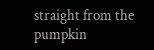straight from the pumpkin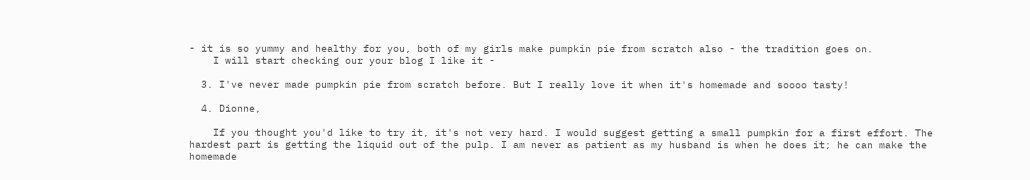- it is so yummy and healthy for you, both of my girls make pumpkin pie from scratch also - the tradition goes on.
    I will start checking our your blog I like it -

  3. I've never made pumpkin pie from scratch before. But I really love it when it's homemade and soooo tasty!

  4. Dionne,

    If you thought you'd like to try it, it's not very hard. I would suggest getting a small pumpkin for a first effort. The hardest part is getting the liquid out of the pulp. I am never as patient as my husband is when he does it; he can make the homemade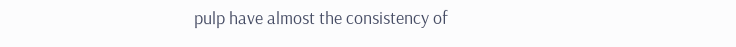pulp have almost the consistency of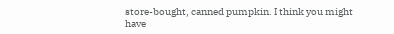store-bought, canned pumpkin. I think you might have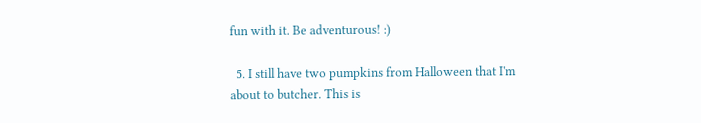fun with it. Be adventurous! :)

  5. I still have two pumpkins from Halloween that I'm about to butcher. This is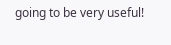going to be very useful!